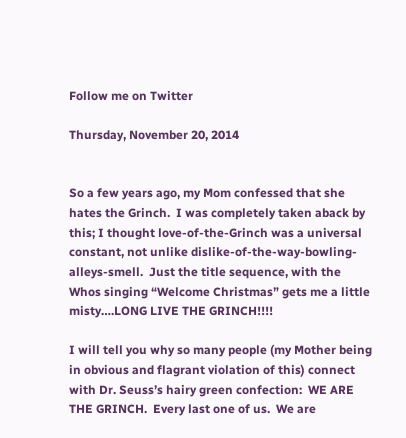Follow me on Twitter

Thursday, November 20, 2014


So a few years ago, my Mom confessed that she hates the Grinch.  I was completely taken aback by this; I thought love-of-the-Grinch was a universal constant, not unlike dislike-of-the-way-bowling-alleys-smell.  Just the title sequence, with the Whos singing “Welcome Christmas” gets me a little misty….LONG LIVE THE GRINCH!!!!

I will tell you why so many people (my Mother being in obvious and flagrant violation of this) connect with Dr. Seuss’s hairy green confection:  WE ARE THE GRINCH.  Every last one of us.  We are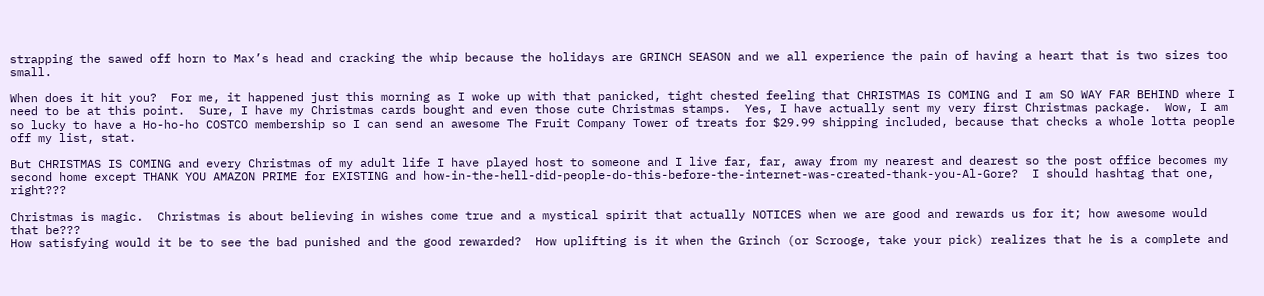strapping the sawed off horn to Max’s head and cracking the whip because the holidays are GRINCH SEASON and we all experience the pain of having a heart that is two sizes too small.

When does it hit you?  For me, it happened just this morning as I woke up with that panicked, tight chested feeling that CHRISTMAS IS COMING and I am SO WAY FAR BEHIND where I need to be at this point.  Sure, I have my Christmas cards bought and even those cute Christmas stamps.  Yes, I have actually sent my very first Christmas package.  Wow, I am so lucky to have a Ho-ho-ho COSTCO membership so I can send an awesome The Fruit Company Tower of treats for $29.99 shipping included, because that checks a whole lotta people off my list, stat.

But CHRISTMAS IS COMING and every Christmas of my adult life I have played host to someone and I live far, far, away from my nearest and dearest so the post office becomes my second home except THANK YOU AMAZON PRIME for EXISTING and how-in-the-hell-did-people-do-this-before-the-internet-was-created-thank-you-Al-Gore?  I should hashtag that one, right???

Christmas is magic.  Christmas is about believing in wishes come true and a mystical spirit that actually NOTICES when we are good and rewards us for it; how awesome would that be???
How satisfying would it be to see the bad punished and the good rewarded?  How uplifting is it when the Grinch (or Scrooge, take your pick) realizes that he is a complete and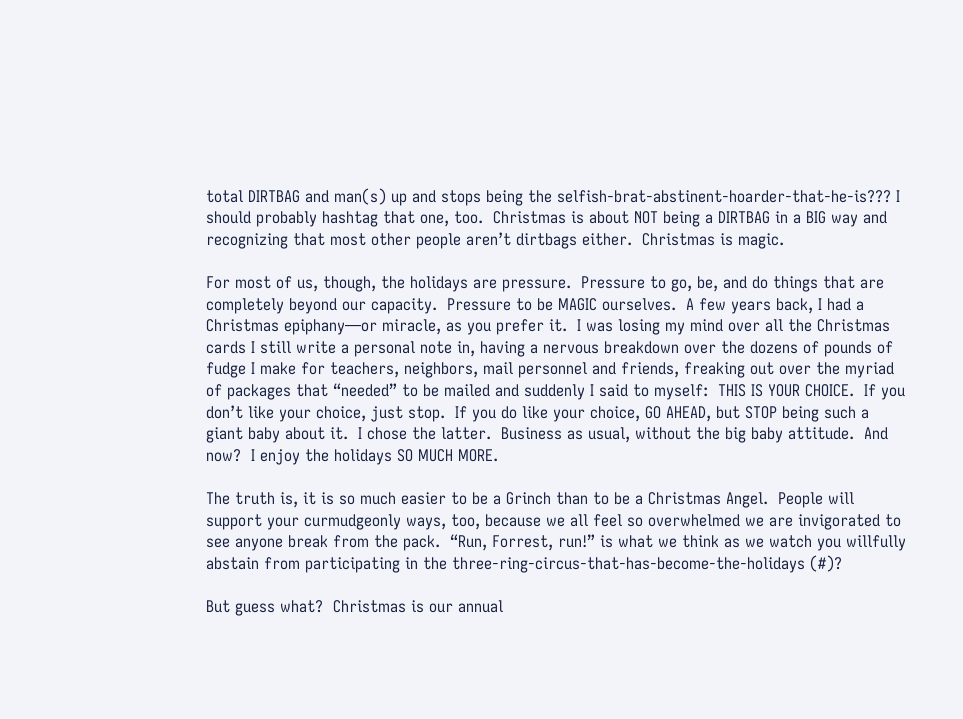total DIRTBAG and man(s) up and stops being the selfish-brat-abstinent-hoarder-that-he-is??? I should probably hashtag that one, too.  Christmas is about NOT being a DIRTBAG in a BIG way and recognizing that most other people aren’t dirtbags either.  Christmas is magic.

For most of us, though, the holidays are pressure.  Pressure to go, be, and do things that are completely beyond our capacity.  Pressure to be MAGIC ourselves.  A few years back, I had a Christmas epiphany—or miracle, as you prefer it.  I was losing my mind over all the Christmas cards I still write a personal note in, having a nervous breakdown over the dozens of pounds of fudge I make for teachers, neighbors, mail personnel and friends, freaking out over the myriad of packages that “needed” to be mailed and suddenly I said to myself:  THIS IS YOUR CHOICE.  If you don’t like your choice, just stop.  If you do like your choice, GO AHEAD, but STOP being such a giant baby about it.  I chose the latter.  Business as usual, without the big baby attitude.  And now?  I enjoy the holidays SO MUCH MORE.

The truth is, it is so much easier to be a Grinch than to be a Christmas Angel.  People will support your curmudgeonly ways, too, because we all feel so overwhelmed we are invigorated to see anyone break from the pack.  “Run, Forrest, run!” is what we think as we watch you willfully abstain from participating in the three-ring-circus-that-has-become-the-holidays (#)?

But guess what?  Christmas is our annual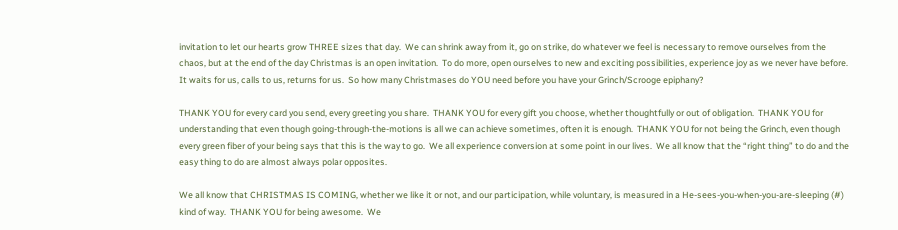invitation to let our hearts grow THREE sizes that day.  We can shrink away from it, go on strike, do whatever we feel is necessary to remove ourselves from the chaos, but at the end of the day Christmas is an open invitation.  To do more, open ourselves to new and exciting possibilities, experience joy as we never have before.  It waits for us, calls to us, returns for us.  So how many Christmases do YOU need before you have your Grinch/Scrooge epiphany?

THANK YOU for every card you send, every greeting you share.  THANK YOU for every gift you choose, whether thoughtfully or out of obligation.  THANK YOU for understanding that even though going-through-the-motions is all we can achieve sometimes, often it is enough.  THANK YOU for not being the Grinch, even though every green fiber of your being says that this is the way to go.  We all experience conversion at some point in our lives.  We all know that the “right thing” to do and the easy thing to do are almost always polar opposites.

We all know that CHRISTMAS IS COMING, whether we like it or not, and our participation, while voluntary, is measured in a He-sees-you-when-you-are-sleeping (#) kind of way.  THANK YOU for being awesome.  We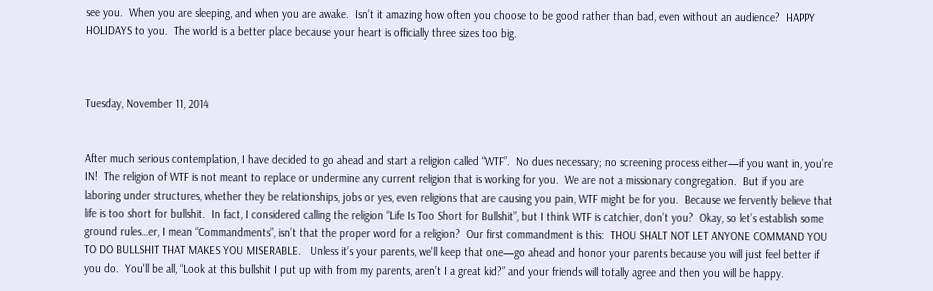see you.  When you are sleeping, and when you are awake.  Isn’t it amazing how often you choose to be good rather than bad, even without an audience?  HAPPY HOLIDAYS to you.  The world is a better place because your heart is officially three sizes too big.



Tuesday, November 11, 2014


After much serious contemplation, I have decided to go ahead and start a religion called “WTF”.  No dues necessary; no screening process either—if you want in, you’re IN!  The religion of WTF is not meant to replace or undermine any current religion that is working for you.  We are not a missionary congregation.  But if you are laboring under structures, whether they be relationships, jobs or yes, even religions that are causing you pain, WTF might be for you.  Because we fervently believe that life is too short for bullshit.  In fact, I considered calling the religion “Life Is Too Short for Bullshit”, but I think WTF is catchier, don’t you?  Okay, so let’s establish some ground rules…er, I mean “Commandments”, isn’t that the proper word for a religion?  Our first commandment is this:  THOU SHALT NOT LET ANYONE COMMAND YOU TO DO BULLSHIT THAT MAKES YOU MISERABLE.   Unless it’s your parents, we'll keep that one—go ahead and honor your parents because you will just feel better if you do.  You'll be all, “Look at this bullshit I put up with from my parents, aren’t I a great kid?” and your friends will totally agree and then you will be happy.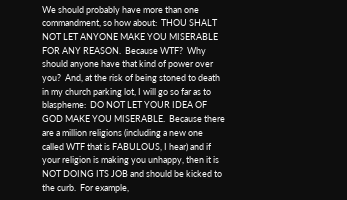We should probably have more than one commandment, so how about:  THOU SHALT NOT LET ANYONE MAKE YOU MISERABLE FOR ANY REASON.  Because WTF?  Why should anyone have that kind of power over you?  And, at the risk of being stoned to death in my church parking lot, I will go so far as to blaspheme:  DO NOT LET YOUR IDEA OF GOD MAKE YOU MISERABLE.  Because there are a million religions (including a new one called WTF that is FABULOUS, I hear) and if your religion is making you unhappy, then it is NOT DOING ITS JOB and should be kicked to the curb.  For example,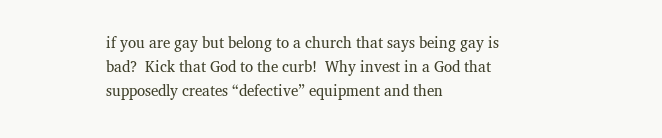if you are gay but belong to a church that says being gay is bad?  Kick that God to the curb!  Why invest in a God that supposedly creates “defective” equipment and then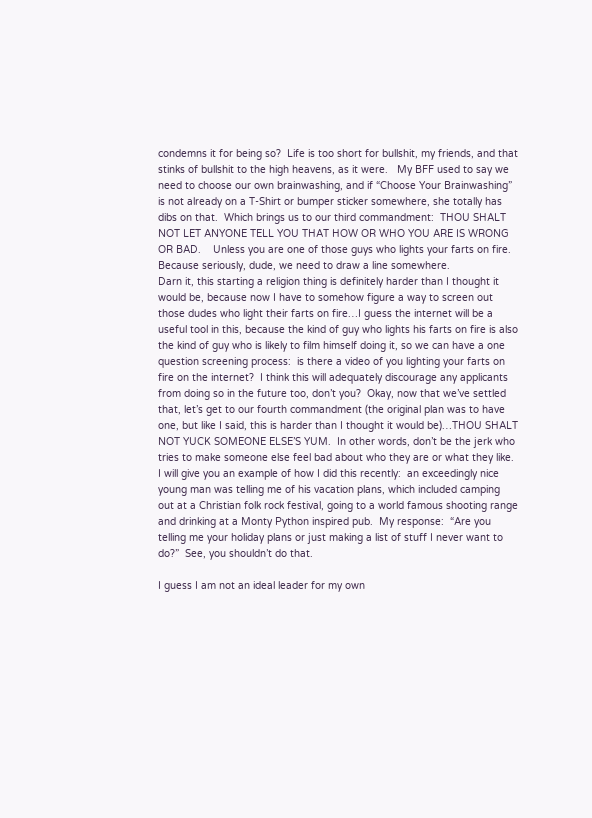condemns it for being so?  Life is too short for bullshit, my friends, and that stinks of bullshit to the high heavens, as it were.   My BFF used to say we need to choose our own brainwashing, and if “Choose Your Brainwashing” is not already on a T-Shirt or bumper sticker somewhere, she totally has dibs on that.  Which brings us to our third commandment:  THOU SHALT NOT LET ANYONE TELL YOU THAT HOW OR WHO YOU ARE IS WRONG OR BAD.    Unless you are one of those guys who lights your farts on fire.  Because seriously, dude, we need to draw a line somewhere.
Darn it, this starting a religion thing is definitely harder than I thought it would be, because now I have to somehow figure a way to screen out those dudes who light their farts on fire…I guess the internet will be a useful tool in this, because the kind of guy who lights his farts on fire is also the kind of guy who is likely to film himself doing it, so we can have a one question screening process:  is there a video of you lighting your farts on fire on the internet?  I think this will adequately discourage any applicants from doing so in the future too, don’t you?  Okay, now that we’ve settled that, let’s get to our fourth commandment (the original plan was to have one, but like I said, this is harder than I thought it would be)…THOU SHALT NOT YUCK SOMEONE ELSE’S YUM.  In other words, don’t be the jerk who tries to make someone else feel bad about who they are or what they like.  I will give you an example of how I did this recently:  an exceedingly nice young man was telling me of his vacation plans, which included camping out at a Christian folk rock festival, going to a world famous shooting range and drinking at a Monty Python inspired pub.  My response:  “Are you telling me your holiday plans or just making a list of stuff I never want to do?”  See, you shouldn’t do that.

I guess I am not an ideal leader for my own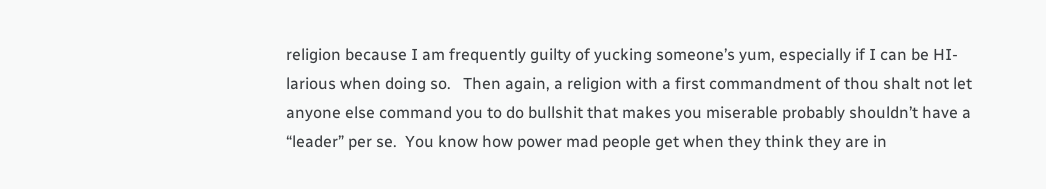religion because I am frequently guilty of yucking someone’s yum, especially if I can be HI-larious when doing so.   Then again, a religion with a first commandment of thou shalt not let anyone else command you to do bullshit that makes you miserable probably shouldn’t have a “leader” per se.  You know how power mad people get when they think they are in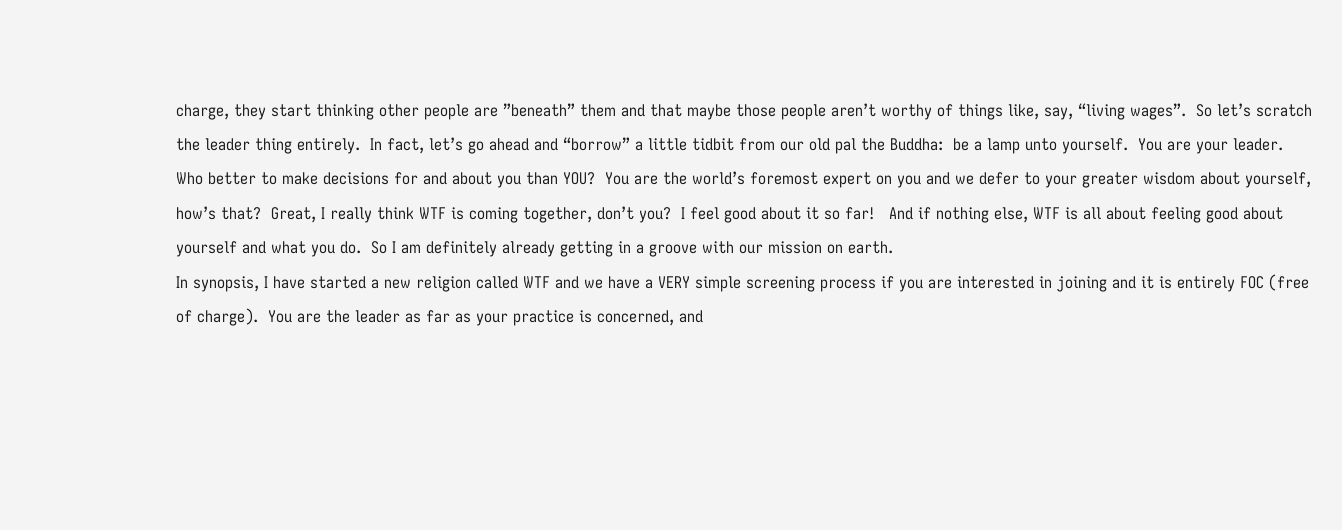charge, they start thinking other people are ”beneath” them and that maybe those people aren’t worthy of things like, say, “living wages”.  So let’s scratch the leader thing entirely.  In fact, let’s go ahead and “borrow” a little tidbit from our old pal the Buddha:  be a lamp unto yourself.  You are your leader.  Who better to make decisions for and about you than YOU?  You are the world’s foremost expert on you and we defer to your greater wisdom about yourself, how’s that?  Great, I really think WTF is coming together, don’t you?  I feel good about it so far!   And if nothing else, WTF is all about feeling good about yourself and what you do.  So I am definitely already getting in a groove with our mission on earth.
In synopsis, I have started a new religion called WTF and we have a VERY simple screening process if you are interested in joining and it is entirely FOC (free of charge).  You are the leader as far as your practice is concerned, and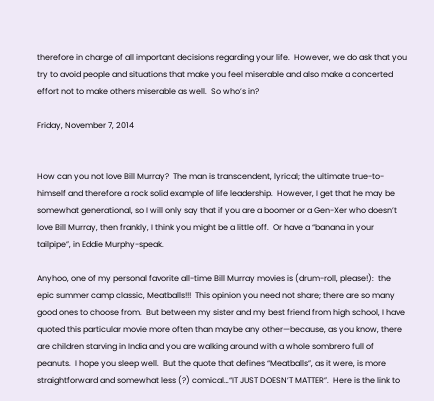therefore in charge of all important decisions regarding your life.  However, we do ask that you try to avoid people and situations that make you feel miserable and also make a concerted effort not to make others miserable as well.  So who’s in?

Friday, November 7, 2014


How can you not love Bill Murray?  The man is transcendent, lyrical; the ultimate true-to-himself and therefore a rock solid example of life leadership.  However, I get that he may be somewhat generational, so I will only say that if you are a boomer or a Gen-Xer who doesn’t love Bill Murray, then frankly, I think you might be a little off.  Or have a “banana in your tailpipe”, in Eddie Murphy-speak.

Anyhoo, one of my personal favorite all-time Bill Murray movies is (drum-roll, please!):  the epic summer camp classic, Meatballs!!!  This opinion you need not share; there are so many good ones to choose from.  But between my sister and my best friend from high school, I have quoted this particular movie more often than maybe any other—because, as you know, there are children starving in India and you are walking around with a whole sombrero full of peanuts.  I hope you sleep well.  But the quote that defines “Meatballs”, as it were, is more straightforward and somewhat less (?) comical…“IT JUST DOESN’T MATTER”.  Here is the link to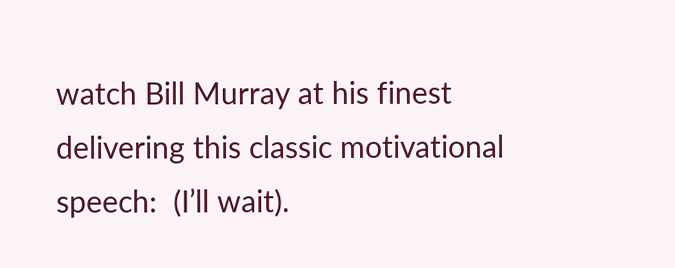watch Bill Murray at his finest delivering this classic motivational speech:  (I’ll wait).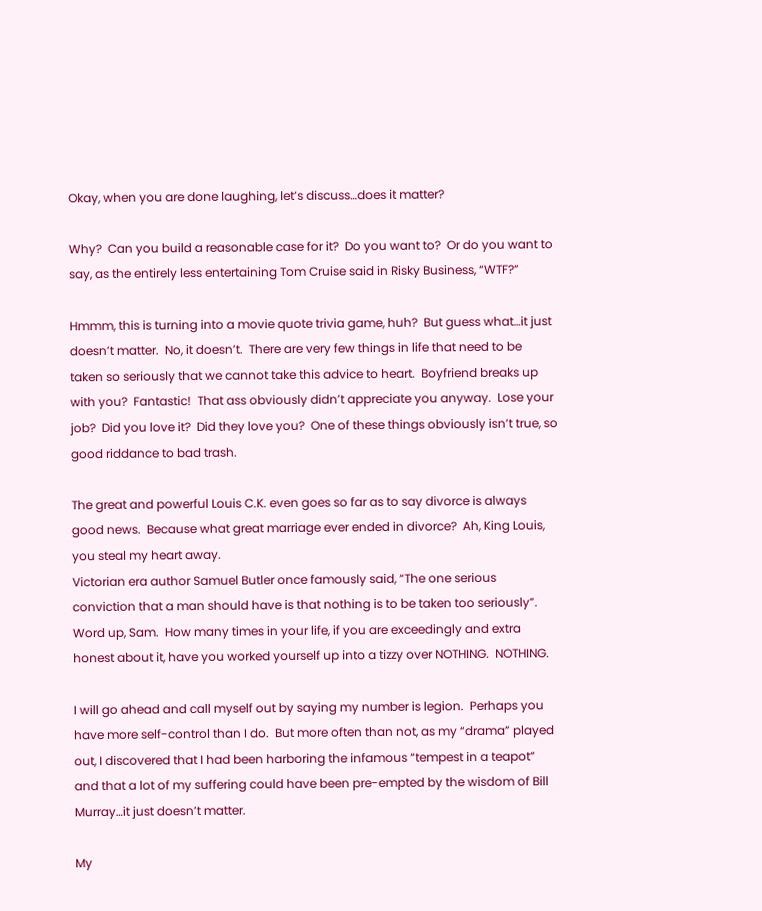Okay, when you are done laughing, let’s discuss…does it matter?

Why?  Can you build a reasonable case for it?  Do you want to?  Or do you want to say, as the entirely less entertaining Tom Cruise said in Risky Business, “WTF?”

Hmmm, this is turning into a movie quote trivia game, huh?  But guess what…it just doesn’t matter.  No, it doesn’t.  There are very few things in life that need to be taken so seriously that we cannot take this advice to heart.  Boyfriend breaks up with you?  Fantastic!  That ass obviously didn’t appreciate you anyway.  Lose your job?  Did you love it?  Did they love you?  One of these things obviously isn’t true, so good riddance to bad trash.

The great and powerful Louis C.K. even goes so far as to say divorce is always good news.  Because what great marriage ever ended in divorce?  Ah, King Louis, you steal my heart away.
Victorian era author Samuel Butler once famously said, “The one serious conviction that a man should have is that nothing is to be taken too seriously”.  Word up, Sam.  How many times in your life, if you are exceedingly and extra honest about it, have you worked yourself up into a tizzy over NOTHING.  NOTHING.

I will go ahead and call myself out by saying my number is legion.  Perhaps you have more self-control than I do.  But more often than not, as my “drama” played out, I discovered that I had been harboring the infamous “tempest in a teapot” and that a lot of my suffering could have been pre-empted by the wisdom of Bill Murray…it just doesn’t matter.

My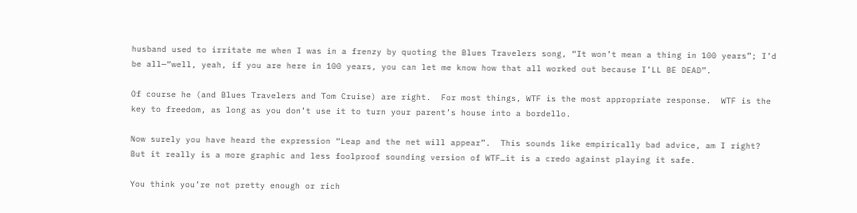husband used to irritate me when I was in a frenzy by quoting the Blues Travelers song, “It won’t mean a thing in 100 years”; I’d be all—“well, yeah, if you are here in 100 years, you can let me know how that all worked out because I’LL BE DEAD”.

Of course he (and Blues Travelers and Tom Cruise) are right.  For most things, WTF is the most appropriate response.  WTF is the key to freedom, as long as you don’t use it to turn your parent’s house into a bordello.

Now surely you have heard the expression “Leap and the net will appear”.  This sounds like empirically bad advice, am I right?  But it really is a more graphic and less foolproof sounding version of WTF…it is a credo against playing it safe.

You think you’re not pretty enough or rich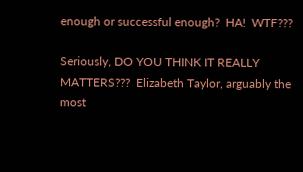enough or successful enough?  HA!  WTF???

Seriously, DO YOU THINK IT REALLY MATTERS???  Elizabeth Taylor, arguably the most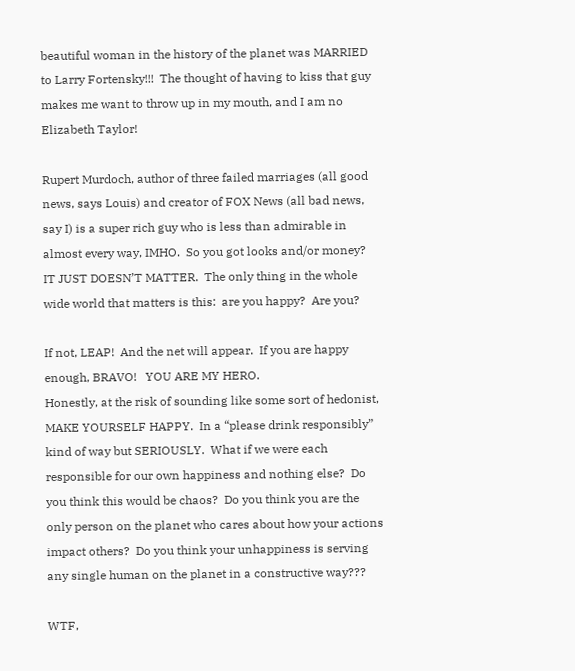beautiful woman in the history of the planet was MARRIED to Larry Fortensky!!!  The thought of having to kiss that guy makes me want to throw up in my mouth, and I am no Elizabeth Taylor!

Rupert Murdoch, author of three failed marriages (all good news, says Louis) and creator of FOX News (all bad news, say I) is a super rich guy who is less than admirable in almost every way, IMHO.  So you got looks and/or money?  IT JUST DOESN’T MATTER.  The only thing in the whole wide world that matters is this:  are you happy?  Are you?

If not, LEAP!  And the net will appear.  If you are happy enough, BRAVO!   YOU ARE MY HERO.
Honestly, at the risk of sounding like some sort of hedonist, MAKE YOURSELF HAPPY.  In a “please drink responsibly” kind of way but SERIOUSLY.  What if we were each responsible for our own happiness and nothing else?  Do you think this would be chaos?  Do you think you are the only person on the planet who cares about how your actions impact others?  Do you think your unhappiness is serving any single human on the planet in a constructive way???

WTF,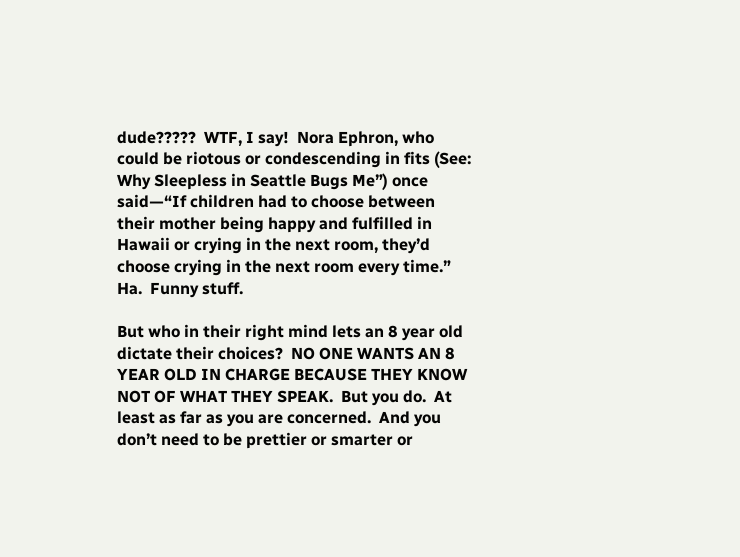dude?????  WTF, I say!  Nora Ephron, who could be riotous or condescending in fits (See:  Why Sleepless in Seattle Bugs Me”) once said—“If children had to choose between their mother being happy and fulfilled in Hawaii or crying in the next room, they’d choose crying in the next room every time.”  Ha.  Funny stuff.

But who in their right mind lets an 8 year old dictate their choices?  NO ONE WANTS AN 8 YEAR OLD IN CHARGE BECAUSE THEY KNOW NOT OF WHAT THEY SPEAK.  But you do.  At least as far as you are concerned.  And you don’t need to be prettier or smarter or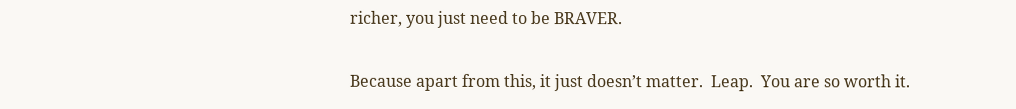richer, you just need to be BRAVER.

Because apart from this, it just doesn’t matter.  Leap.  You are so worth it.